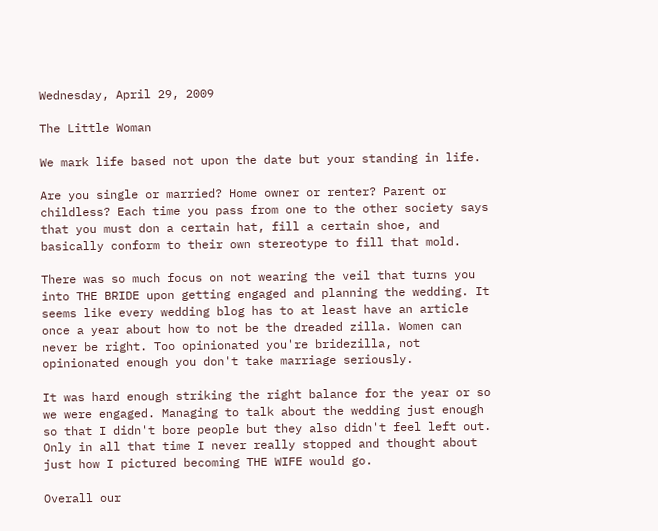Wednesday, April 29, 2009

The Little Woman

We mark life based not upon the date but your standing in life.

Are you single or married? Home owner or renter? Parent or childless? Each time you pass from one to the other society says that you must don a certain hat, fill a certain shoe, and basically conform to their own stereotype to fill that mold.

There was so much focus on not wearing the veil that turns you into THE BRIDE upon getting engaged and planning the wedding. It seems like every wedding blog has to at least have an article once a year about how to not be the dreaded zilla. Women can never be right. Too opinionated you're bridezilla, not opinionated enough you don't take marriage seriously.

It was hard enough striking the right balance for the year or so we were engaged. Managing to talk about the wedding just enough so that I didn't bore people but they also didn't feel left out. Only in all that time I never really stopped and thought about just how I pictured becoming THE WIFE would go.

Overall our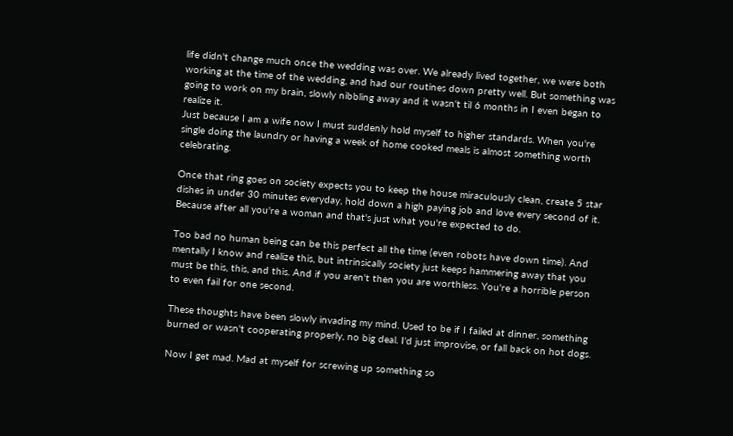life didn't change much once the wedding was over. We already lived together, we were both working at the time of the wedding, and had our routines down pretty well. But something was going to work on my brain, slowly nibbling away and it wasn't til 6 months in I even began to realize it.
Just because I am a wife now I must suddenly hold myself to higher standards. When you're single doing the laundry or having a week of home cooked meals is almost something worth celebrating.

Once that ring goes on society expects you to keep the house miraculously clean, create 5 star dishes in under 30 minutes everyday, hold down a high paying job and love every second of it. Because after all you're a woman and that's just what you're expected to do.

Too bad no human being can be this perfect all the time (even robots have down time). And mentally I know and realize this, but intrinsically society just keeps hammering away that you must be this, this, and this. And if you aren't then you are worthless. You're a horrible person to even fail for one second.

These thoughts have been slowly invading my mind. Used to be if I failed at dinner, something burned or wasn't cooperating properly, no big deal. I'd just improvise, or fall back on hot dogs.

Now I get mad. Mad at myself for screwing up something so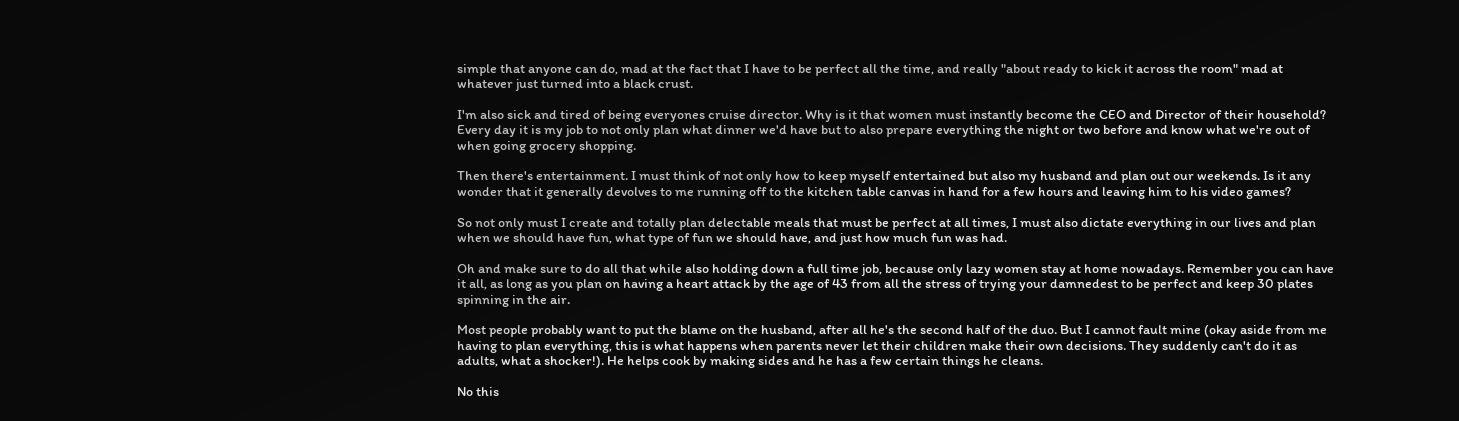simple that anyone can do, mad at the fact that I have to be perfect all the time, and really "about ready to kick it across the room" mad at whatever just turned into a black crust.

I'm also sick and tired of being everyones cruise director. Why is it that women must instantly become the CEO and Director of their household? Every day it is my job to not only plan what dinner we'd have but to also prepare everything the night or two before and know what we're out of when going grocery shopping.

Then there's entertainment. I must think of not only how to keep myself entertained but also my husband and plan out our weekends. Is it any wonder that it generally devolves to me running off to the kitchen table canvas in hand for a few hours and leaving him to his video games?

So not only must I create and totally plan delectable meals that must be perfect at all times, I must also dictate everything in our lives and plan when we should have fun, what type of fun we should have, and just how much fun was had.

Oh and make sure to do all that while also holding down a full time job, because only lazy women stay at home nowadays. Remember you can have it all, as long as you plan on having a heart attack by the age of 43 from all the stress of trying your damnedest to be perfect and keep 30 plates spinning in the air.

Most people probably want to put the blame on the husband, after all he's the second half of the duo. But I cannot fault mine (okay aside from me having to plan everything, this is what happens when parents never let their children make their own decisions. They suddenly can't do it as adults, what a shocker!). He helps cook by making sides and he has a few certain things he cleans.

No this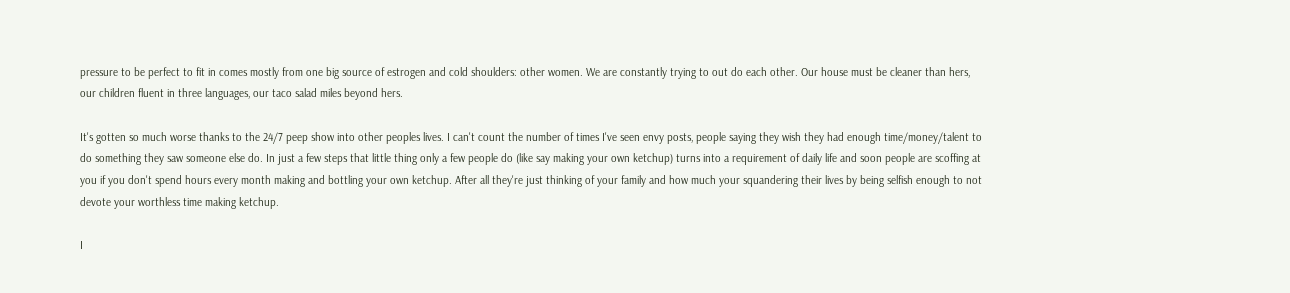pressure to be perfect to fit in comes mostly from one big source of estrogen and cold shoulders: other women. We are constantly trying to out do each other. Our house must be cleaner than hers, our children fluent in three languages, our taco salad miles beyond hers.

It's gotten so much worse thanks to the 24/7 peep show into other peoples lives. I can't count the number of times I've seen envy posts, people saying they wish they had enough time/money/talent to do something they saw someone else do. In just a few steps that little thing only a few people do (like say making your own ketchup) turns into a requirement of daily life and soon people are scoffing at you if you don't spend hours every month making and bottling your own ketchup. After all they're just thinking of your family and how much your squandering their lives by being selfish enough to not devote your worthless time making ketchup.

I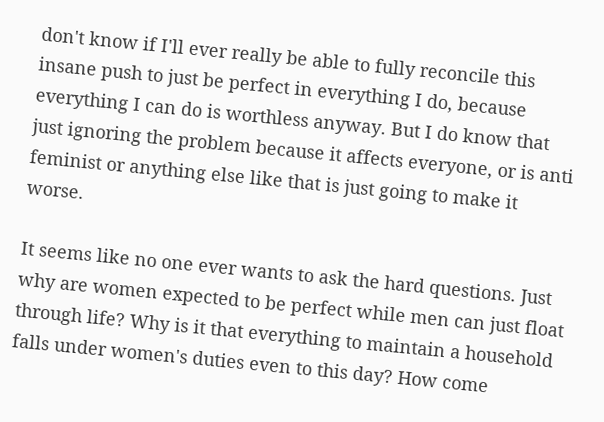don't know if I'll ever really be able to fully reconcile this insane push to just be perfect in everything I do, because everything I can do is worthless anyway. But I do know that just ignoring the problem because it affects everyone, or is anti feminist or anything else like that is just going to make it worse.

It seems like no one ever wants to ask the hard questions. Just why are women expected to be perfect while men can just float through life? Why is it that everything to maintain a household falls under women's duties even to this day? How come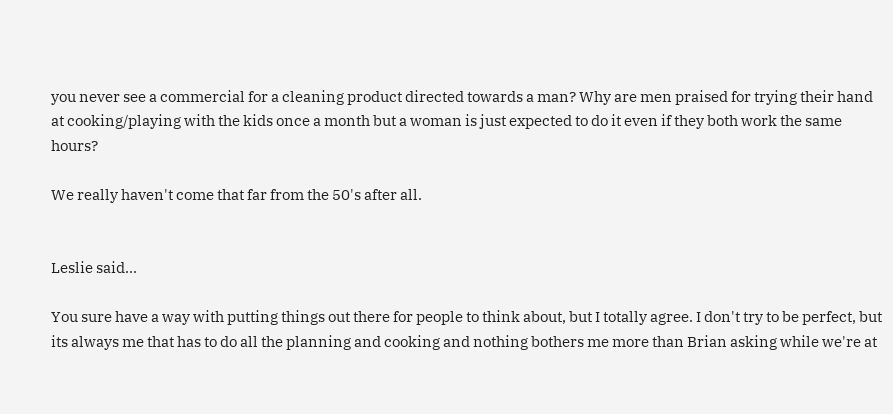you never see a commercial for a cleaning product directed towards a man? Why are men praised for trying their hand at cooking/playing with the kids once a month but a woman is just expected to do it even if they both work the same hours?

We really haven't come that far from the 50's after all.


Leslie said...

You sure have a way with putting things out there for people to think about, but I totally agree. I don't try to be perfect, but its always me that has to do all the planning and cooking and nothing bothers me more than Brian asking while we're at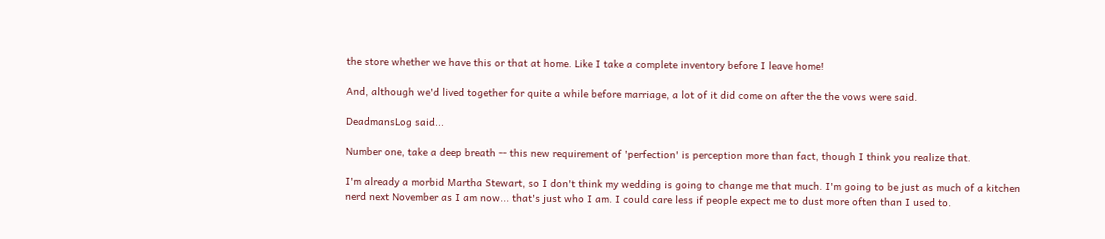the store whether we have this or that at home. Like I take a complete inventory before I leave home!

And, although we'd lived together for quite a while before marriage, a lot of it did come on after the the vows were said.

DeadmansLog said...

Number one, take a deep breath -- this new requirement of 'perfection' is perception more than fact, though I think you realize that.

I'm already a morbid Martha Stewart, so I don't think my wedding is going to change me that much. I'm going to be just as much of a kitchen nerd next November as I am now... that's just who I am. I could care less if people expect me to dust more often than I used to.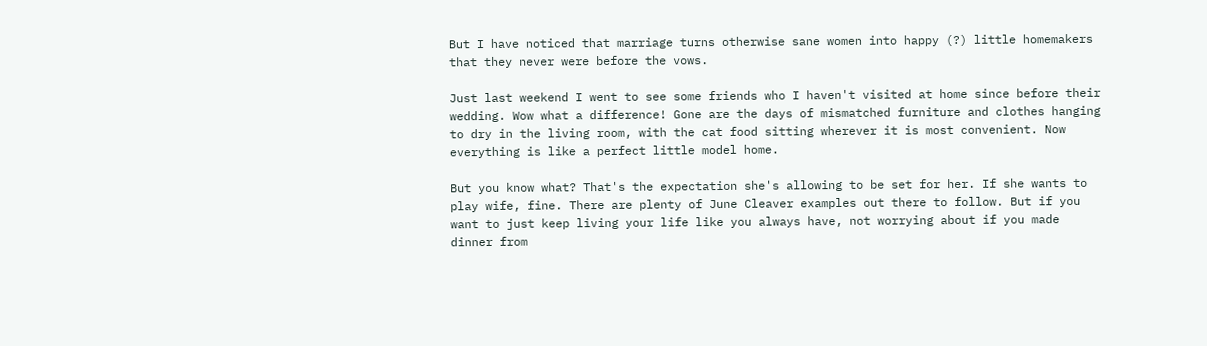But I have noticed that marriage turns otherwise sane women into happy (?) little homemakers that they never were before the vows.

Just last weekend I went to see some friends who I haven't visited at home since before their wedding. Wow what a difference! Gone are the days of mismatched furniture and clothes hanging to dry in the living room, with the cat food sitting wherever it is most convenient. Now everything is like a perfect little model home.

But you know what? That's the expectation she's allowing to be set for her. If she wants to play wife, fine. There are plenty of June Cleaver examples out there to follow. But if you want to just keep living your life like you always have, not worrying about if you made dinner from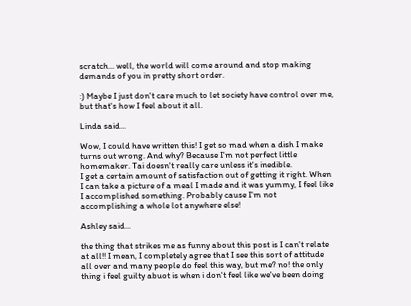scratch... well, the world will come around and stop making demands of you in pretty short order.

:) Maybe I just don't care much to let society have control over me, but that's how I feel about it all.

Linda said...

Wow, I could have written this! I get so mad when a dish I make turns out wrong. And why? Because I'm not perfect little homemaker. Tai doesn't really care unless it's inedible.
I get a certain amount of satisfaction out of getting it right. When I can take a picture of a meal I made and it was yummy, I feel like I accomplished something. Probably cause I'm not accomplishing a whole lot anywhere else!

Ashley said...

the thing that strikes me as funny about this post is I can't relate at all!! I mean, I completely agree that I see this sort of attitude all over and many people do feel this way, but me? no! the only thing i feel guilty abuot is when i don't feel like we've been doing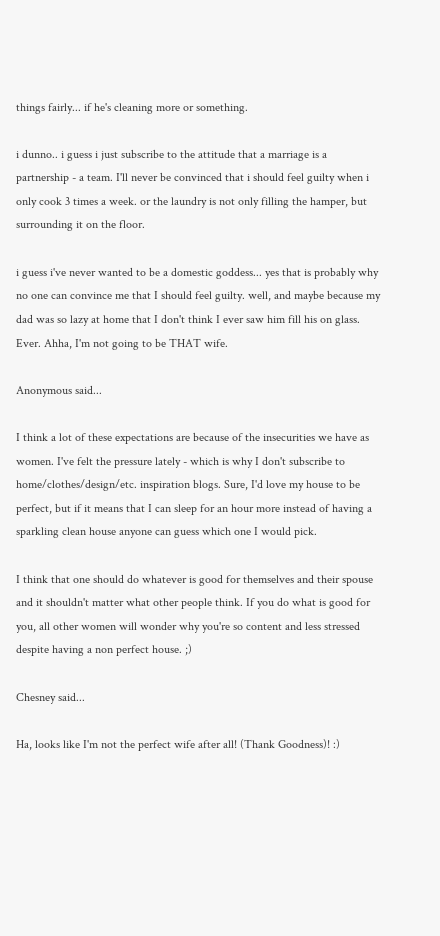things fairly... if he's cleaning more or something.

i dunno.. i guess i just subscribe to the attitude that a marriage is a partnership - a team. I'll never be convinced that i should feel guilty when i only cook 3 times a week. or the laundry is not only filling the hamper, but surrounding it on the floor.

i guess i've never wanted to be a domestic goddess... yes that is probably why no one can convince me that I should feel guilty. well, and maybe because my dad was so lazy at home that I don't think I ever saw him fill his on glass. Ever. Ahha, I'm not going to be THAT wife.

Anonymous said...

I think a lot of these expectations are because of the insecurities we have as women. I've felt the pressure lately - which is why I don't subscribe to home/clothes/design/etc. inspiration blogs. Sure, I'd love my house to be perfect, but if it means that I can sleep for an hour more instead of having a sparkling clean house anyone can guess which one I would pick.

I think that one should do whatever is good for themselves and their spouse and it shouldn't matter what other people think. If you do what is good for you, all other women will wonder why you're so content and less stressed despite having a non perfect house. ;)

Chesney said...

Ha, looks like I'm not the perfect wife after all! (Thank Goodness)! :)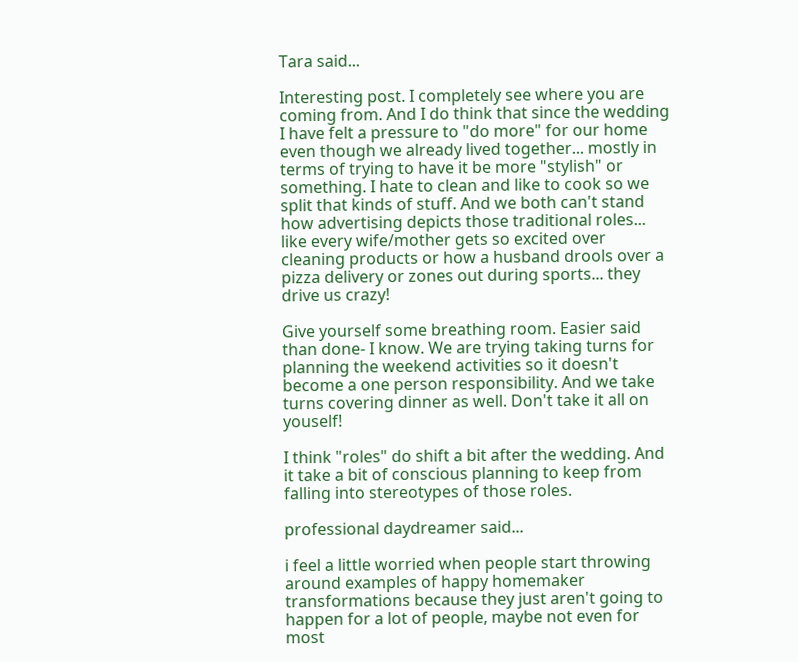Tara said...

Interesting post. I completely see where you are coming from. And I do think that since the wedding I have felt a pressure to "do more" for our home even though we already lived together... mostly in terms of trying to have it be more "stylish" or something. I hate to clean and like to cook so we split that kinds of stuff. And we both can't stand how advertising depicts those traditional roles... like every wife/mother gets so excited over cleaning products or how a husband drools over a pizza delivery or zones out during sports... they drive us crazy!

Give yourself some breathing room. Easier said than done- I know. We are trying taking turns for planning the weekend activities so it doesn't become a one person responsibility. And we take turns covering dinner as well. Don't take it all on youself!

I think "roles" do shift a bit after the wedding. And it take a bit of conscious planning to keep from falling into stereotypes of those roles.

professional daydreamer said...

i feel a little worried when people start throwing around examples of happy homemaker transformations because they just aren't going to happen for a lot of people, maybe not even for most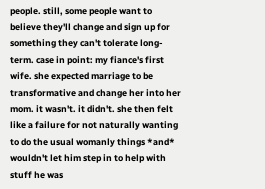people. still, some people want to believe they'll change and sign up for something they can't tolerate long-term. case in point: my fiance's first wife. she expected marriage to be transformative and change her into her mom. it wasn't. it didn't. she then felt like a failure for not naturally wanting to do the usual womanly things *and* wouldn't let him step in to help with stuff he was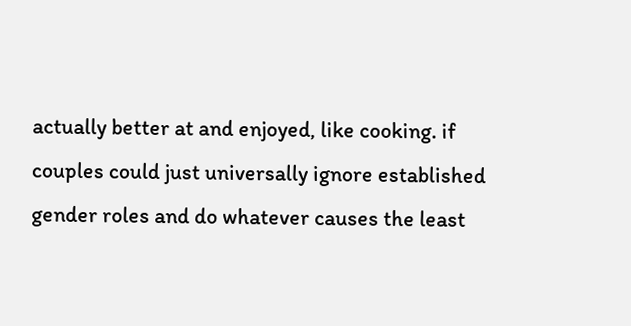actually better at and enjoyed, like cooking. if couples could just universally ignore established gender roles and do whatever causes the least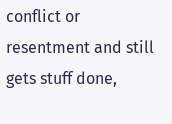conflict or resentment and still gets stuff done,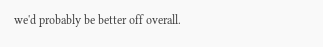we'd probably be better off overall.